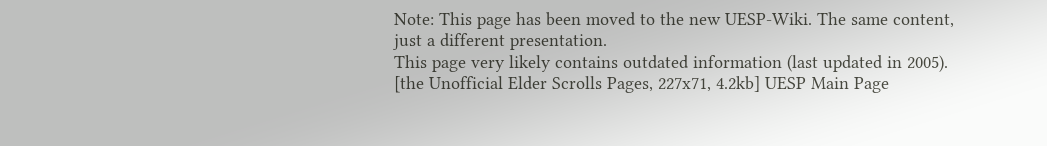Note: This page has been moved to the new UESP-Wiki. The same content, just a different presentation.
This page very likely contains outdated information (last updated in 2005).
[the Unofficial Elder Scrolls Pages, 227x71, 4.2kb] UESP Main Page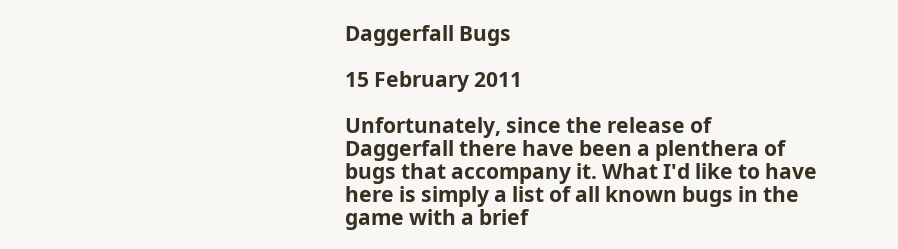Daggerfall Bugs

15 February 2011

Unfortunately, since the release of Daggerfall there have been a plenthera of bugs that accompany it. What I'd like to have here is simply a list of all known bugs in the game with a brief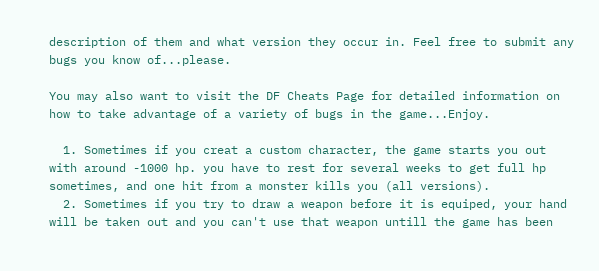description of them and what version they occur in. Feel free to submit any bugs you know of...please.

You may also want to visit the DF Cheats Page for detailed information on how to take advantage of a variety of bugs in the game...Enjoy.

  1. Sometimes if you creat a custom character, the game starts you out with around -1000 hp. you have to rest for several weeks to get full hp sometimes, and one hit from a monster kills you (all versions).
  2. Sometimes if you try to draw a weapon before it is equiped, your hand will be taken out and you can't use that weapon untill the game has been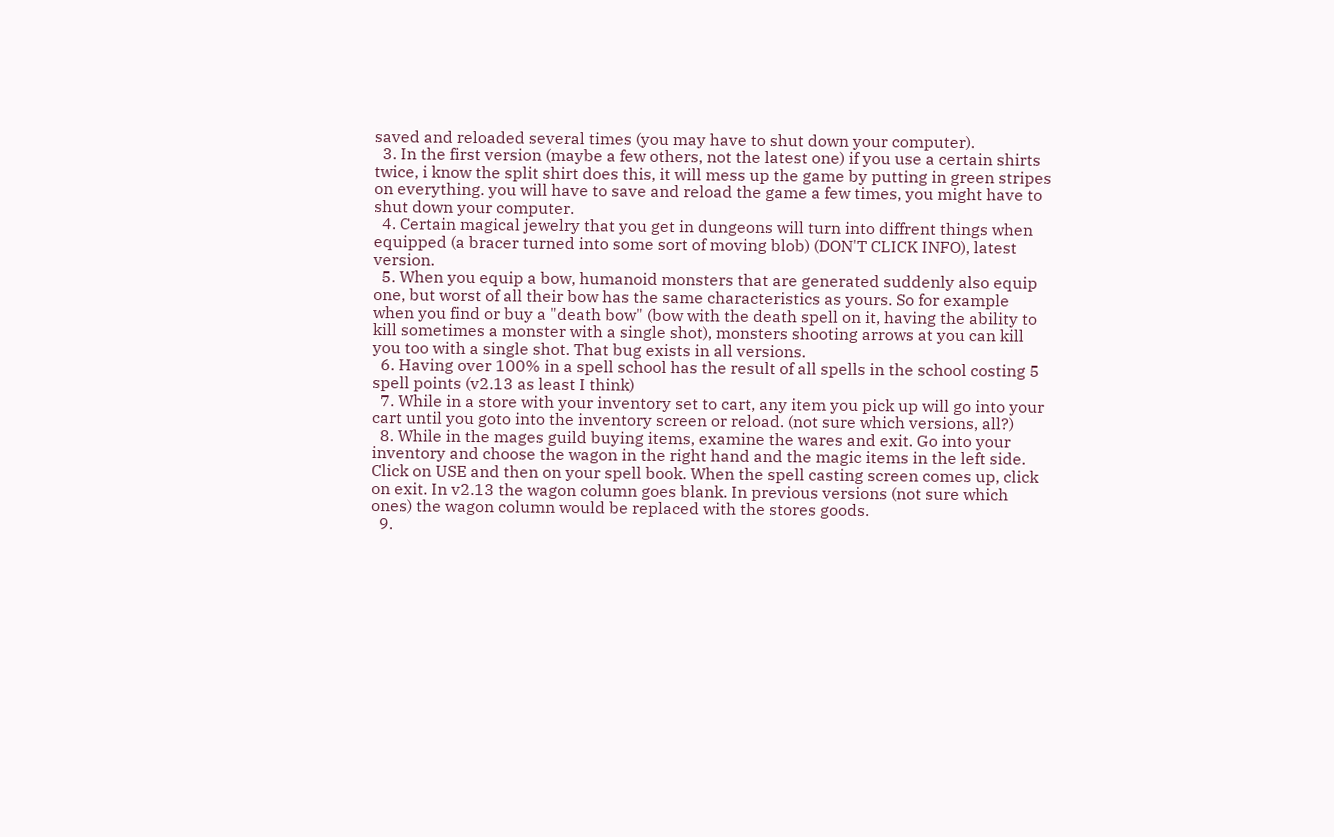saved and reloaded several times (you may have to shut down your computer).
  3. In the first version (maybe a few others, not the latest one) if you use a certain shirts twice, i know the split shirt does this, it will mess up the game by putting in green stripes on everything. you will have to save and reload the game a few times, you might have to shut down your computer.
  4. Certain magical jewelry that you get in dungeons will turn into diffrent things when equipped (a bracer turned into some sort of moving blob) (DON'T CLICK INFO), latest version.
  5. When you equip a bow, humanoid monsters that are generated suddenly also equip one, but worst of all their bow has the same characteristics as yours. So for example when you find or buy a "death bow" (bow with the death spell on it, having the ability to kill sometimes a monster with a single shot), monsters shooting arrows at you can kill you too with a single shot. That bug exists in all versions.
  6. Having over 100% in a spell school has the result of all spells in the school costing 5 spell points (v2.13 as least I think)
  7. While in a store with your inventory set to cart, any item you pick up will go into your cart until you goto into the inventory screen or reload. (not sure which versions, all?)
  8. While in the mages guild buying items, examine the wares and exit. Go into your inventory and choose the wagon in the right hand and the magic items in the left side. Click on USE and then on your spell book. When the spell casting screen comes up, click on exit. In v2.13 the wagon column goes blank. In previous versions (not sure which ones) the wagon column would be replaced with the stores goods.
  9.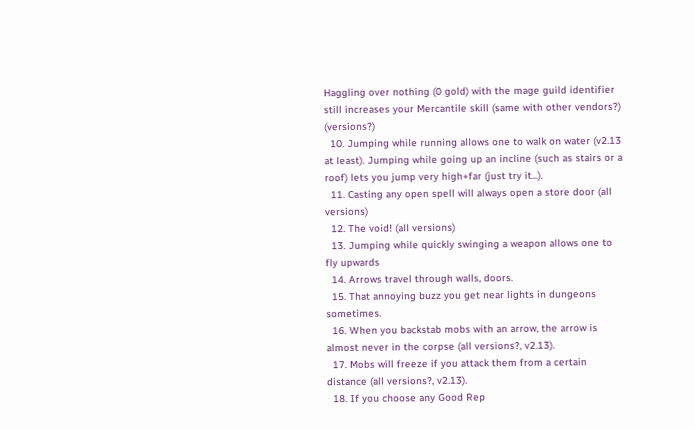Haggling over nothing (0 gold) with the mage guild identifier still increases your Mercantile skill (same with other vendors?) (versions?)
  10. Jumping while running allows one to walk on water (v2.13 at least). Jumping while going up an incline (such as stairs or a roof) lets you jump very high+far (just try it...).
  11. Casting any open spell will always open a store door (all versions)
  12. The void! (all versions)
  13. Jumping while quickly swinging a weapon allows one to fly upwards
  14. Arrows travel through walls, doors.
  15. That annoying buzz you get near lights in dungeons sometimes.
  16. When you backstab mobs with an arrow, the arrow is almost never in the corpse (all versions?, v2.13).
  17. Mobs will freeze if you attack them from a certain distance (all versions?, v2.13).
  18. If you choose any Good Rep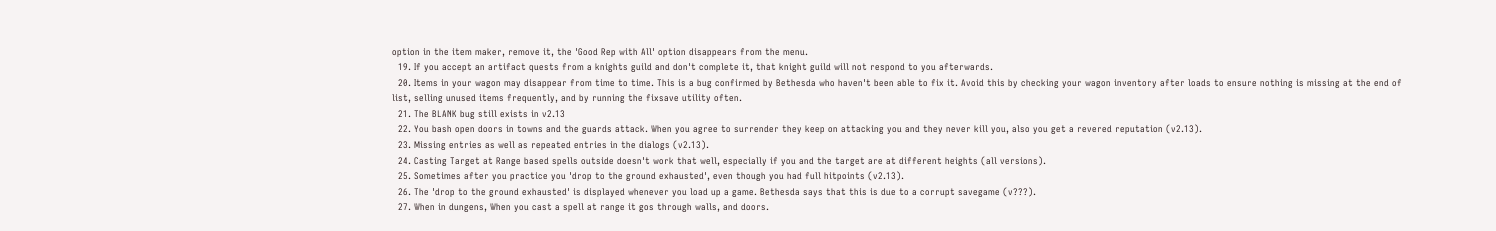option in the item maker, remove it, the 'Good Rep with All' option disappears from the menu.
  19. If you accept an artifact quests from a knights guild and don't complete it, that knight guild will not respond to you afterwards.
  20. Items in your wagon may disappear from time to time. This is a bug confirmed by Bethesda who haven't been able to fix it. Avoid this by checking your wagon inventory after loads to ensure nothing is missing at the end of list, selling unused items frequently, and by running the fixsave utility often.
  21. The BLANK bug still exists in v2.13
  22. You bash open doors in towns and the guards attack. When you agree to surrender they keep on attacking you and they never kill you, also you get a revered reputation (v2.13).
  23. Missing entries as well as repeated entries in the dialogs (v2.13).
  24. Casting Target at Range based spells outside doesn't work that well, especially if you and the target are at different heights (all versions).
  25. Sometimes after you practice you 'drop to the ground exhausted', even though you had full hitpoints (v2.13).
  26. The 'drop to the ground exhausted' is displayed whenever you load up a game. Bethesda says that this is due to a corrupt savegame (v???).
  27. When in dungens, When you cast a spell at range it gos through walls, and doors.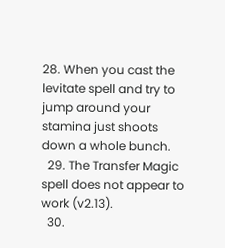28. When you cast the levitate spell and try to jump around your stamina just shoots down a whole bunch.
  29. The Transfer Magic spell does not appear to work (v2.13).
  30.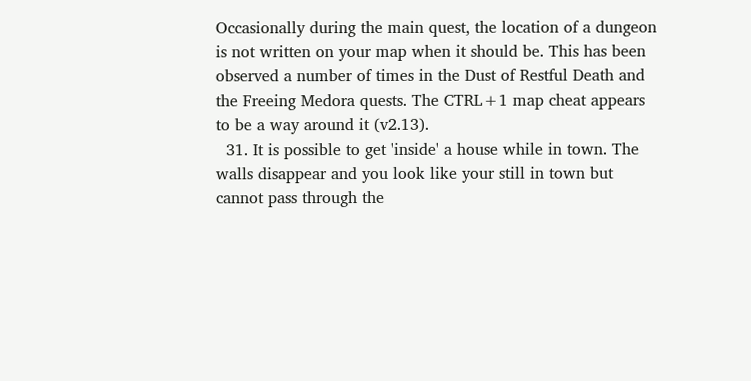Occasionally during the main quest, the location of a dungeon is not written on your map when it should be. This has been observed a number of times in the Dust of Restful Death and the Freeing Medora quests. The CTRL+1 map cheat appears to be a way around it (v2.13).
  31. It is possible to get 'inside' a house while in town. The walls disappear and you look like your still in town but cannot pass through the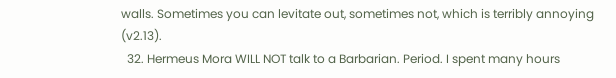walls. Sometimes you can levitate out, sometimes not, which is terribly annoying (v2.13).
  32. Hermeus Mora WILL NOT talk to a Barbarian. Period. I spent many hours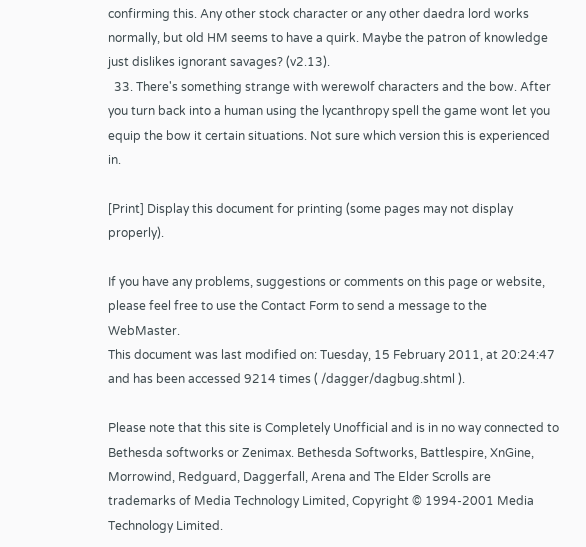confirming this. Any other stock character or any other daedra lord works normally, but old HM seems to have a quirk. Maybe the patron of knowledge just dislikes ignorant savages? (v2.13).
  33. There's something strange with werewolf characters and the bow. After you turn back into a human using the lycanthropy spell the game wont let you equip the bow it certain situations. Not sure which version this is experienced in.

[Print] Display this document for printing (some pages may not display properly).

If you have any problems, suggestions or comments on this page or website, please feel free to use the Contact Form to send a message to the WebMaster.
This document was last modified on: Tuesday, 15 February 2011, at 20:24:47 and has been accessed 9214 times ( /dagger/dagbug.shtml ).

Please note that this site is Completely Unofficial and is in no way connected to Bethesda softworks or Zenimax. Bethesda Softworks, Battlespire, XnGine, Morrowind, Redguard, Daggerfall, Arena and The Elder Scrolls are trademarks of Media Technology Limited, Copyright © 1994-2001 Media Technology Limited.